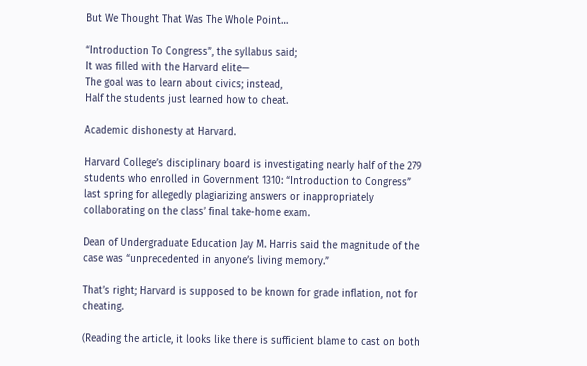But We Thought That Was The Whole Point…

“Introduction To Congress”, the syllabus said;
It was filled with the Harvard elite—
The goal was to learn about civics; instead,
Half the students just learned how to cheat.

Academic dishonesty at Harvard.

Harvard College’s disciplinary board is investigating nearly half of the 279 students who enrolled in Government 1310: “Introduction to Congress” last spring for allegedly plagiarizing answers or inappropriately collaborating on the class’ final take-home exam.

Dean of Undergraduate Education Jay M. Harris said the magnitude of the case was “unprecedented in anyone’s living memory.”

That’s right; Harvard is supposed to be known for grade inflation, not for cheating.

(Reading the article, it looks like there is sufficient blame to cast on both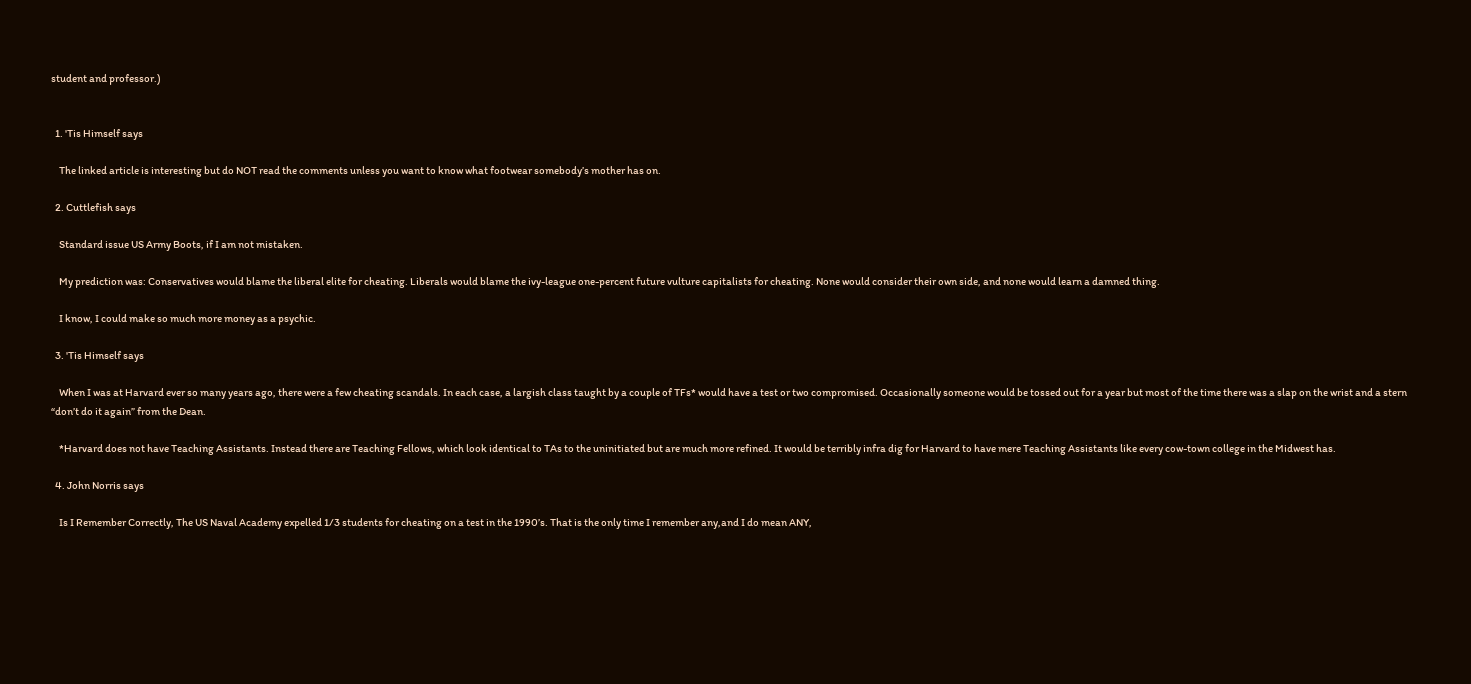student and professor.)


  1. 'Tis Himself says

    The linked article is interesting but do NOT read the comments unless you want to know what footwear somebody’s mother has on.

  2. Cuttlefish says

    Standard issue US Army Boots, if I am not mistaken.

    My prediction was: Conservatives would blame the liberal elite for cheating. Liberals would blame the ivy-league one-percent future vulture capitalists for cheating. None would consider their own side, and none would learn a damned thing.

    I know, I could make so much more money as a psychic.

  3. 'Tis Himself says

    When I was at Harvard ever so many years ago, there were a few cheating scandals. In each case, a largish class taught by a couple of TFs* would have a test or two compromised. Occasionally someone would be tossed out for a year but most of the time there was a slap on the wrist and a stern “don’t do it again” from the Dean.

    *Harvard does not have Teaching Assistants. Instead there are Teaching Fellows, which look identical to TAs to the uninitiated but are much more refined. It would be terribly infra dig for Harvard to have mere Teaching Assistants like every cow-town college in the Midwest has.

  4. John Norris says

    Is I Remember Correctly, The US Naval Academy expelled 1/3 students for cheating on a test in the 1990’s. That is the only time I remember any,and I do mean ANY,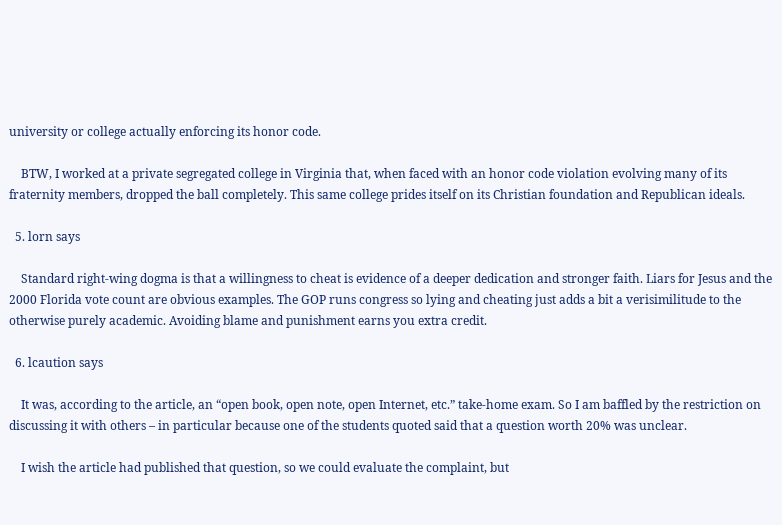university or college actually enforcing its honor code.

    BTW, I worked at a private segregated college in Virginia that, when faced with an honor code violation evolving many of its fraternity members, dropped the ball completely. This same college prides itself on its Christian foundation and Republican ideals.

  5. lorn says

    Standard right-wing dogma is that a willingness to cheat is evidence of a deeper dedication and stronger faith. Liars for Jesus and the 2000 Florida vote count are obvious examples. The GOP runs congress so lying and cheating just adds a bit a verisimilitude to the otherwise purely academic. Avoiding blame and punishment earns you extra credit.

  6. lcaution says

    It was, according to the article, an “open book, open note, open Internet, etc.” take-home exam. So I am baffled by the restriction on discussing it with others – in particular because one of the students quoted said that a question worth 20% was unclear.

    I wish the article had published that question, so we could evaluate the complaint, but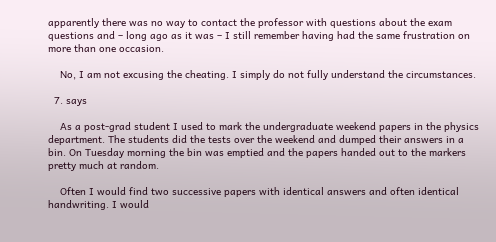apparently there was no way to contact the professor with questions about the exam questions and – long ago as it was – I still remember having had the same frustration on more than one occasion.

    No, I am not excusing the cheating. I simply do not fully understand the circumstances.

  7. says

    As a post-grad student I used to mark the undergraduate weekend papers in the physics department. The students did the tests over the weekend and dumped their answers in a bin. On Tuesday morning the bin was emptied and the papers handed out to the markers pretty much at random.

    Often I would find two successive papers with identical answers and often identical handwriting. I would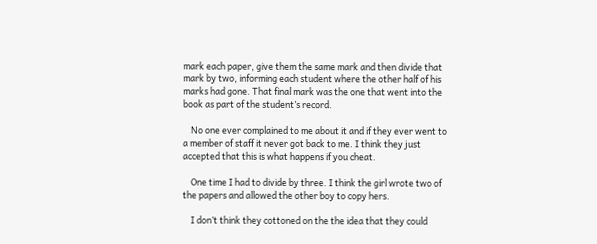mark each paper, give them the same mark and then divide that mark by two, informing each student where the other half of his marks had gone. That final mark was the one that went into the book as part of the student’s record.

    No one ever complained to me about it and if they ever went to a member of staff it never got back to me. I think they just accepted that this is what happens if you cheat.

    One time I had to divide by three. I think the girl wrote two of the papers and allowed the other boy to copy hers.

    I don’t think they cottoned on the the idea that they could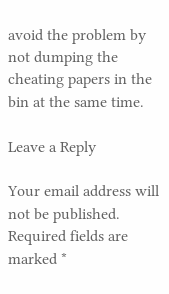avoid the problem by not dumping the cheating papers in the bin at the same time.

Leave a Reply

Your email address will not be published. Required fields are marked *